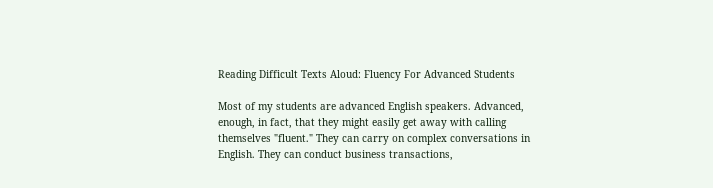Reading Difficult Texts Aloud: Fluency For Advanced Students

Most of my students are advanced English speakers. Advanced, enough, in fact, that they might easily get away with calling themselves "fluent." They can carry on complex conversations in English. They can conduct business transactions,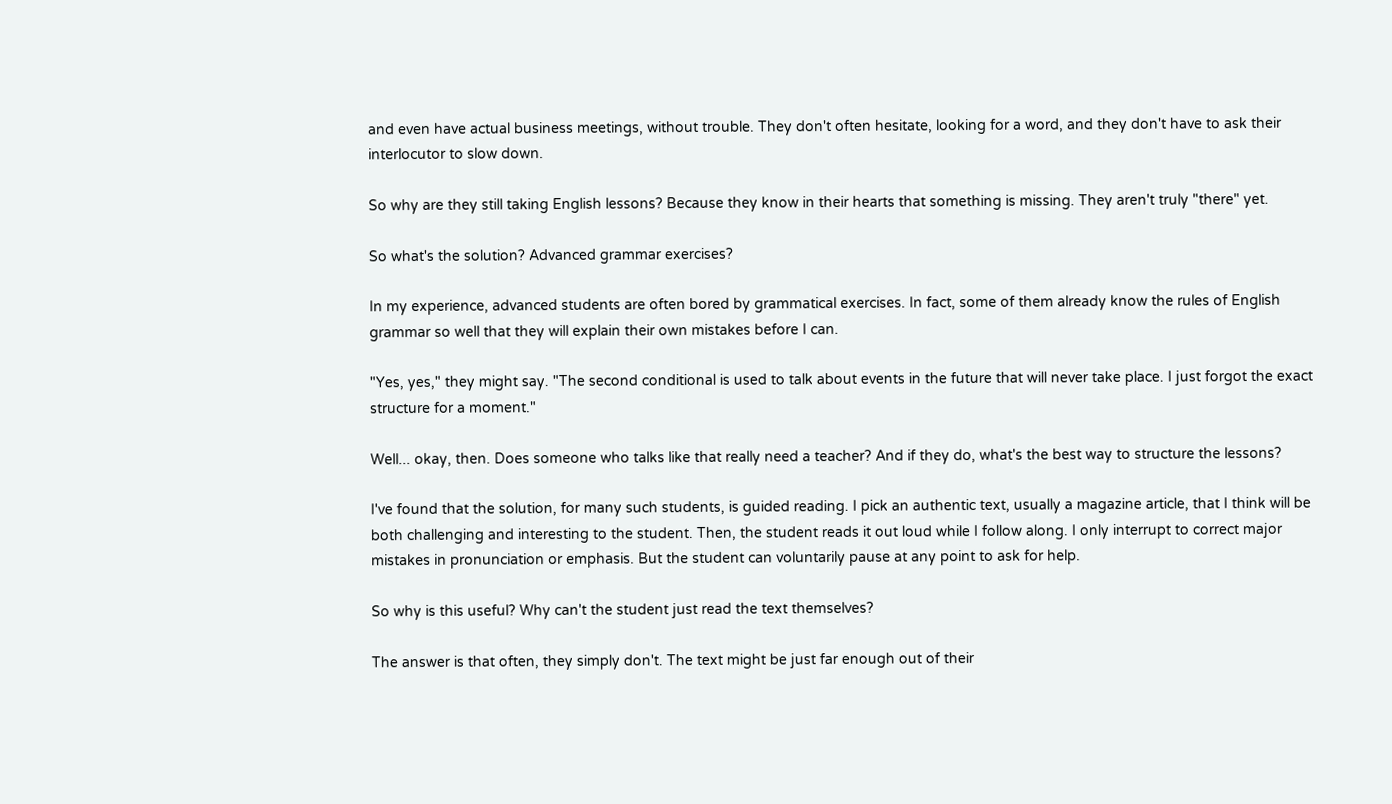and even have actual business meetings, without trouble. They don't often hesitate, looking for a word, and they don't have to ask their interlocutor to slow down.

So why are they still taking English lessons? Because they know in their hearts that something is missing. They aren't truly "there" yet.

So what's the solution? Advanced grammar exercises?

In my experience, advanced students are often bored by grammatical exercises. In fact, some of them already know the rules of English grammar so well that they will explain their own mistakes before I can.

"Yes, yes," they might say. "The second conditional is used to talk about events in the future that will never take place. I just forgot the exact structure for a moment."

Well... okay, then. Does someone who talks like that really need a teacher? And if they do, what's the best way to structure the lessons?

I've found that the solution, for many such students, is guided reading. I pick an authentic text, usually a magazine article, that I think will be both challenging and interesting to the student. Then, the student reads it out loud while I follow along. I only interrupt to correct major mistakes in pronunciation or emphasis. But the student can voluntarily pause at any point to ask for help.

So why is this useful? Why can't the student just read the text themselves?

The answer is that often, they simply don't. The text might be just far enough out of their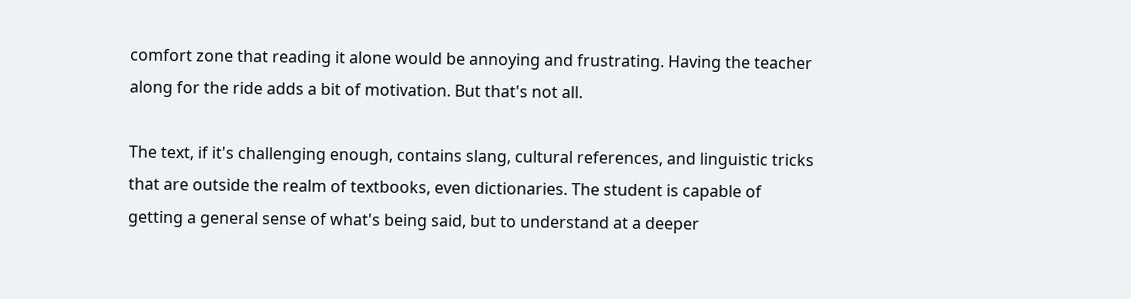comfort zone that reading it alone would be annoying and frustrating. Having the teacher along for the ride adds a bit of motivation. But that's not all.

The text, if it's challenging enough, contains slang, cultural references, and linguistic tricks that are outside the realm of textbooks, even dictionaries. The student is capable of getting a general sense of what's being said, but to understand at a deeper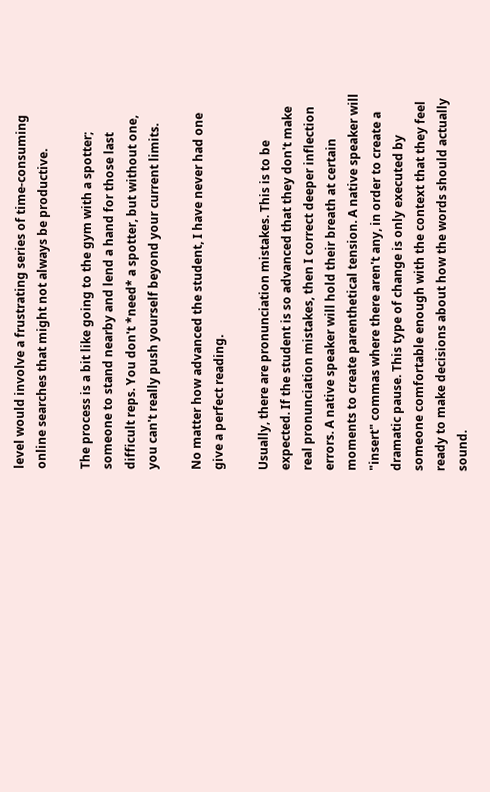level would involve a frustrating series of time-consuming online searches that might not always be productive.

The process is a bit like going to the gym with a spotter; someone to stand nearby and lend a hand for those last difficult reps. You don't *need* a spotter, but without one, you can't really push yourself beyond your current limits.

No matter how advanced the student, I have never had one give a perfect reading.

Usually, there are pronunciation mistakes. This is to be expected. If the student is so advanced that they don't make real pronunciation mistakes, then I correct deeper inflection errors. A native speaker will hold their breath at certain moments to create parenthetical tension. A native speaker will "insert" commas where there aren't any, in order to create a dramatic pause. This type of change is only executed by someone comfortable enough with the context that they feel ready to make decisions about how the words should actually sound.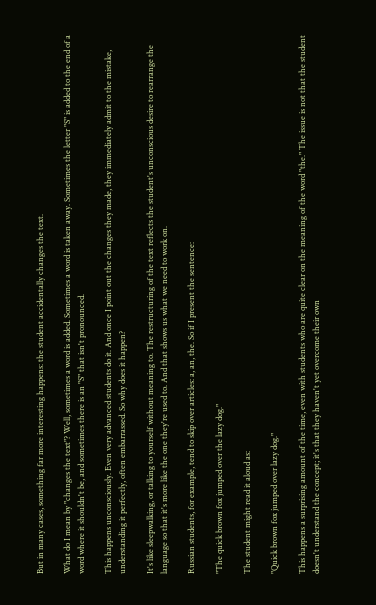But in many cases, something far more interesting happens: the student accidentally changes the text.

What do I mean by "changes the text"? Well, sometimes a word is added. Sometimes a word is taken away. Sometimes the letter "S" is added to the end of a word where it shouldn't be, and sometimes there is an "S" that isn't pronounced.

This happens unconsciously. Even very advanced students do it. And once I point out the changes they made, they immediately admit to the mistake, understanding it perfectly, often embarrassed. So why does it happen?

It's like sleepwalking, or talking to yourself without meaning to. The restructuring of the text reflects the student's unconscious desire to rearrange the language so that it's more like the one they're used to. And that shows us what we need to work on.

Russian students, for example, tend to skip over articles: a, an, the. So if I present the sentence:

"The quick brown fox jumped over the lazy dog."

The student might read it aloud as:

"Quick brown fox jumped over lazy dog."

This happens a surprising amount of the time, even with students who are quite clear on the meaning of the word "the." The issue is not that the student doesn't understand the concept; it's that they haven't yet overcome their own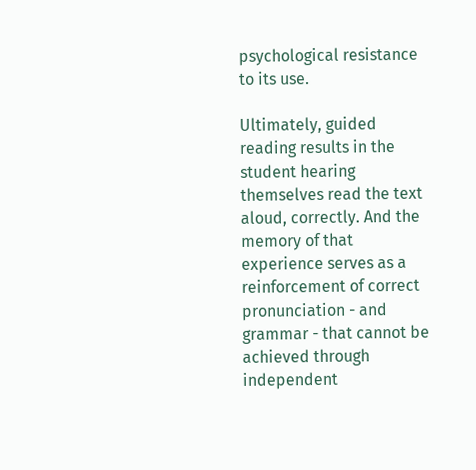psychological resistance to its use.

Ultimately, guided reading results in the student hearing themselves read the text aloud, correctly. And the memory of that experience serves as a reinforcement of correct pronunciation - and grammar - that cannot be achieved through independent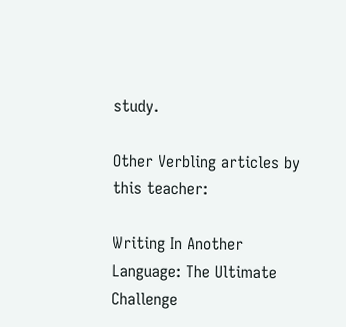study.

Other Verbling articles by this teacher:

Writing In Another Language: The Ultimate Challenge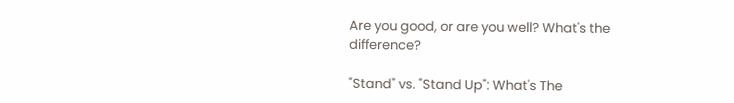Are you good, or are you well? What's the difference?

"Stand" vs. "Stand Up": What's The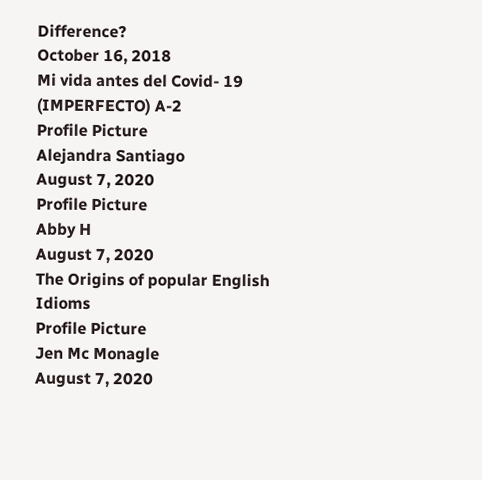Difference?
October 16, 2018
Mi vida antes del Covid- 19 (IMPERFECTO) A-2
Profile Picture
Alejandra Santiago
August 7, 2020
Profile Picture
Abby H
August 7, 2020
The Origins of popular English Idioms
Profile Picture
Jen Mc Monagle
August 7, 2020